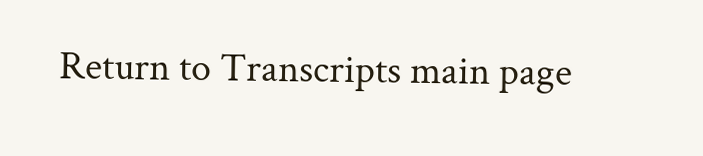Return to Transcripts main page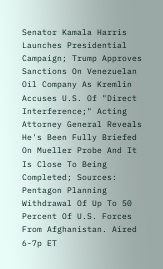Senator Kamala Harris Launches Presidential Campaign; Trump Approves Sanctions On Venezuelan Oil Company As Kremlin Accuses U.S. Of "Direct Interference;" Acting Attorney General Reveals He's Been Fully Briefed On Mueller Probe And It Is Close To Being Completed; Sources: Pentagon Planning Withdrawal Of Up To 50 Percent Of U.S. Forces From Afghanistan. Aired 6-7p ET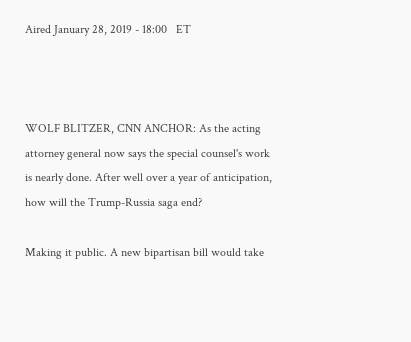Aired January 28, 2019 - 18:00   ET



WOLF BLITZER, CNN ANCHOR: As the acting attorney general now says the special counsel's work is nearly done. After well over a year of anticipation, how will the Trump-Russia saga end?

Making it public. A new bipartisan bill would take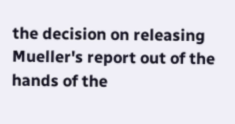the decision on releasing Mueller's report out of the hands of the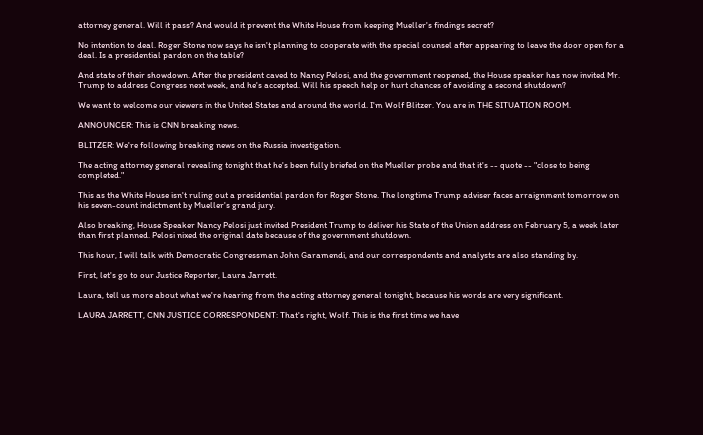attorney general. Will it pass? And would it prevent the White House from keeping Mueller's findings secret?

No intention to deal. Roger Stone now says he isn't planning to cooperate with the special counsel after appearing to leave the door open for a deal. Is a presidential pardon on the table?

And state of their showdown. After the president caved to Nancy Pelosi, and the government reopened, the House speaker has now invited Mr. Trump to address Congress next week, and he's accepted. Will his speech help or hurt chances of avoiding a second shutdown?

We want to welcome our viewers in the United States and around the world. I'm Wolf Blitzer. You are in THE SITUATION ROOM.

ANNOUNCER: This is CNN breaking news.

BLITZER: We're following breaking news on the Russia investigation.

The acting attorney general revealing tonight that he's been fully briefed on the Mueller probe and that it's -- quote -- "close to being completed."

This as the White House isn't ruling out a presidential pardon for Roger Stone. The longtime Trump adviser faces arraignment tomorrow on his seven-count indictment by Mueller's grand jury.

Also breaking, House Speaker Nancy Pelosi just invited President Trump to deliver his State of the Union address on February 5, a week later than first planned. Pelosi nixed the original date because of the government shutdown.

This hour, I will talk with Democratic Congressman John Garamendi, and our correspondents and analysts are also standing by.

First, let's go to our Justice Reporter, Laura Jarrett.

Laura, tell us more about what we're hearing from the acting attorney general tonight, because his words are very significant.

LAURA JARRETT, CNN JUSTICE CORRESPONDENT: That's right, Wolf. This is the first time we have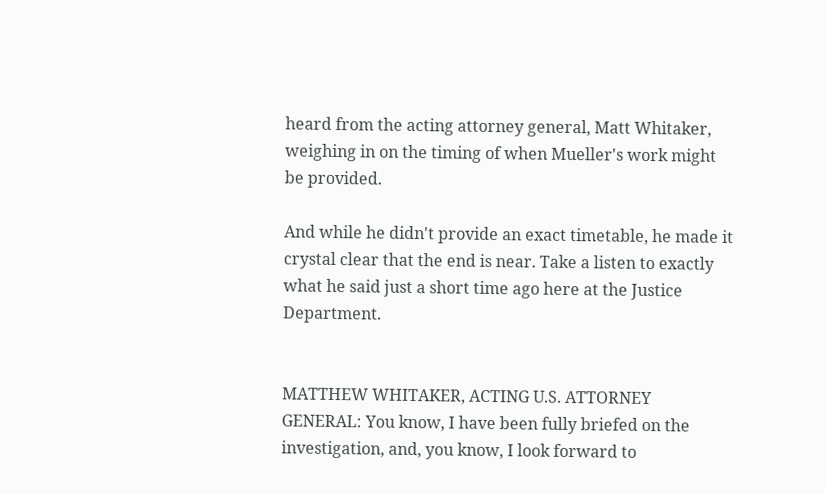heard from the acting attorney general, Matt Whitaker, weighing in on the timing of when Mueller's work might be provided.

And while he didn't provide an exact timetable, he made it crystal clear that the end is near. Take a listen to exactly what he said just a short time ago here at the Justice Department.


MATTHEW WHITAKER, ACTING U.S. ATTORNEY GENERAL: You know, I have been fully briefed on the investigation, and, you know, I look forward to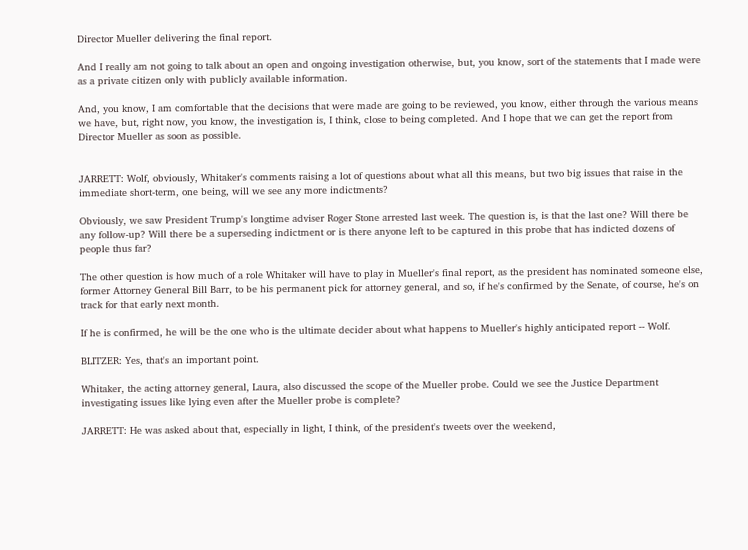Director Mueller delivering the final report.

And I really am not going to talk about an open and ongoing investigation otherwise, but, you know, sort of the statements that I made were as a private citizen only with publicly available information.

And, you know, I am comfortable that the decisions that were made are going to be reviewed, you know, either through the various means we have, but, right now, you know, the investigation is, I think, close to being completed. And I hope that we can get the report from Director Mueller as soon as possible.


JARRETT: Wolf, obviously, Whitaker's comments raising a lot of questions about what all this means, but two big issues that raise in the immediate short-term, one being, will we see any more indictments?

Obviously, we saw President Trump's longtime adviser Roger Stone arrested last week. The question is, is that the last one? Will there be any follow-up? Will there be a superseding indictment or is there anyone left to be captured in this probe that has indicted dozens of people thus far?

The other question is how much of a role Whitaker will have to play in Mueller's final report, as the president has nominated someone else, former Attorney General Bill Barr, to be his permanent pick for attorney general, and so, if he's confirmed by the Senate, of course, he's on track for that early next month.

If he is confirmed, he will be the one who is the ultimate decider about what happens to Mueller's highly anticipated report -- Wolf.

BLITZER: Yes, that's an important point.

Whitaker, the acting attorney general, Laura, also discussed the scope of the Mueller probe. Could we see the Justice Department investigating issues like lying even after the Mueller probe is complete?

JARRETT: He was asked about that, especially in light, I think, of the president's tweets over the weekend,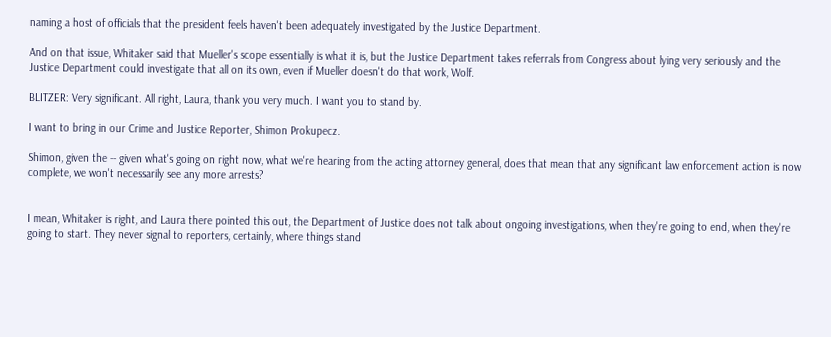naming a host of officials that the president feels haven't been adequately investigated by the Justice Department.

And on that issue, Whitaker said that Mueller's scope essentially is what it is, but the Justice Department takes referrals from Congress about lying very seriously and the Justice Department could investigate that all on its own, even if Mueller doesn't do that work, Wolf.

BLITZER: Very significant. All right, Laura, thank you very much. I want you to stand by.

I want to bring in our Crime and Justice Reporter, Shimon Prokupecz.

Shimon, given the -- given what's going on right now, what we're hearing from the acting attorney general, does that mean that any significant law enforcement action is now complete, we won't necessarily see any more arrests?


I mean, Whitaker is right, and Laura there pointed this out, the Department of Justice does not talk about ongoing investigations, when they're going to end, when they're going to start. They never signal to reporters, certainly, where things stand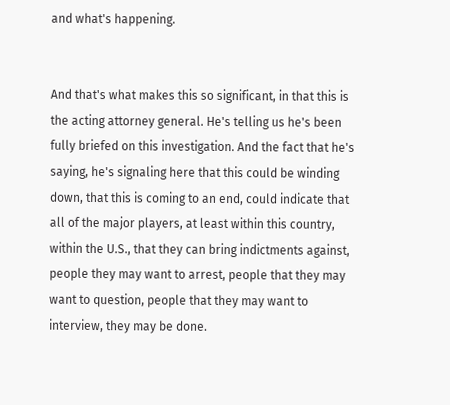and what's happening.


And that's what makes this so significant, in that this is the acting attorney general. He's telling us he's been fully briefed on this investigation. And the fact that he's saying, he's signaling here that this could be winding down, that this is coming to an end, could indicate that all of the major players, at least within this country, within the U.S., that they can bring indictments against, people they may want to arrest, people that they may want to question, people that they may want to interview, they may be done.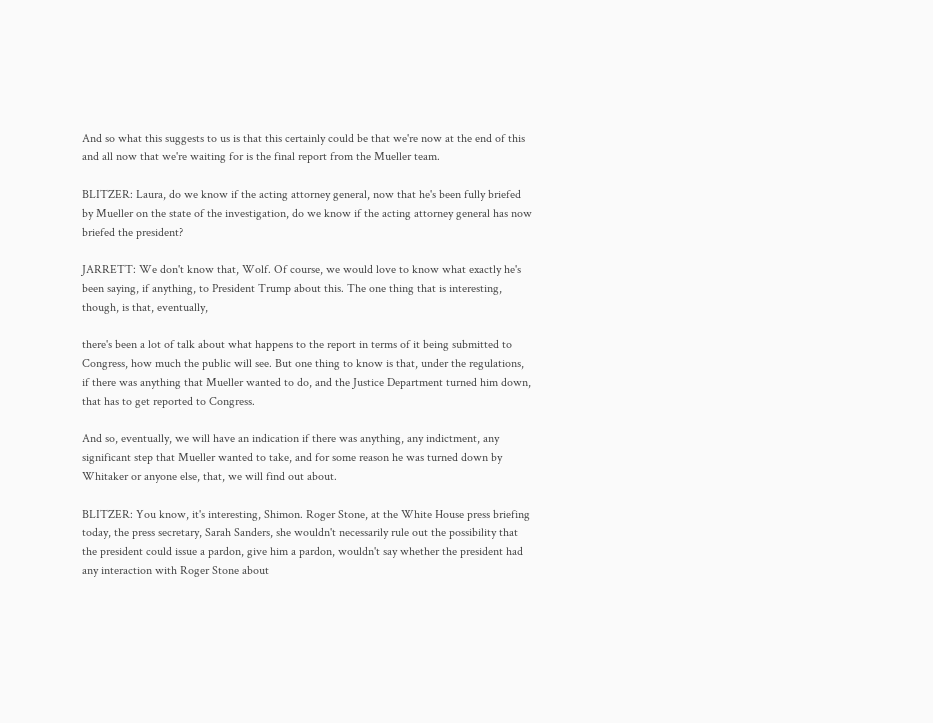And so what this suggests to us is that this certainly could be that we're now at the end of this and all now that we're waiting for is the final report from the Mueller team.

BLITZER: Laura, do we know if the acting attorney general, now that he's been fully briefed by Mueller on the state of the investigation, do we know if the acting attorney general has now briefed the president?

JARRETT: We don't know that, Wolf. Of course, we would love to know what exactly he's been saying, if anything, to President Trump about this. The one thing that is interesting, though, is that, eventually,

there's been a lot of talk about what happens to the report in terms of it being submitted to Congress, how much the public will see. But one thing to know is that, under the regulations, if there was anything that Mueller wanted to do, and the Justice Department turned him down, that has to get reported to Congress.

And so, eventually, we will have an indication if there was anything, any indictment, any significant step that Mueller wanted to take, and for some reason he was turned down by Whitaker or anyone else, that, we will find out about.

BLITZER: You know, it's interesting, Shimon. Roger Stone, at the White House press briefing today, the press secretary, Sarah Sanders, she wouldn't necessarily rule out the possibility that the president could issue a pardon, give him a pardon, wouldn't say whether the president had any interaction with Roger Stone about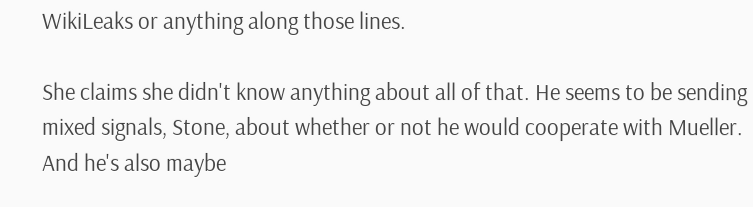WikiLeaks or anything along those lines.

She claims she didn't know anything about all of that. He seems to be sending mixed signals, Stone, about whether or not he would cooperate with Mueller. And he's also maybe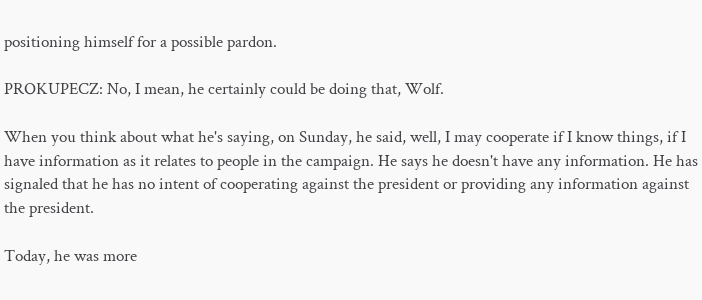positioning himself for a possible pardon.

PROKUPECZ: No, I mean, he certainly could be doing that, Wolf.

When you think about what he's saying, on Sunday, he said, well, I may cooperate if I know things, if I have information as it relates to people in the campaign. He says he doesn't have any information. He has signaled that he has no intent of cooperating against the president or providing any information against the president.

Today, he was more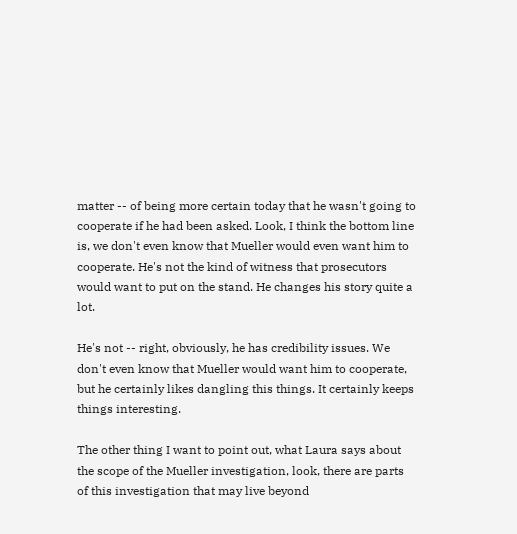matter -- of being more certain today that he wasn't going to cooperate if he had been asked. Look, I think the bottom line is, we don't even know that Mueller would even want him to cooperate. He's not the kind of witness that prosecutors would want to put on the stand. He changes his story quite a lot.

He's not -- right, obviously, he has credibility issues. We don't even know that Mueller would want him to cooperate, but he certainly likes dangling this things. It certainly keeps things interesting.

The other thing I want to point out, what Laura says about the scope of the Mueller investigation, look, there are parts of this investigation that may live beyond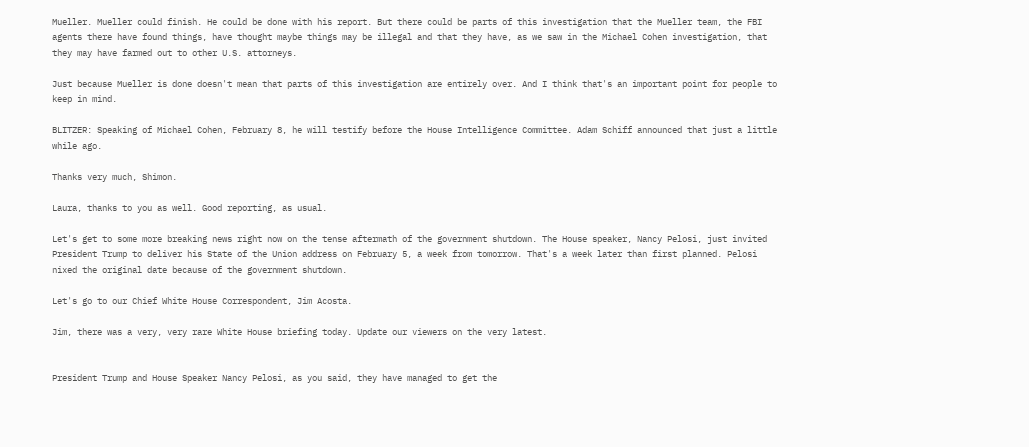Mueller. Mueller could finish. He could be done with his report. But there could be parts of this investigation that the Mueller team, the FBI agents there have found things, have thought maybe things may be illegal and that they have, as we saw in the Michael Cohen investigation, that they may have farmed out to other U.S. attorneys.

Just because Mueller is done doesn't mean that parts of this investigation are entirely over. And I think that's an important point for people to keep in mind.

BLITZER: Speaking of Michael Cohen, February 8, he will testify before the House Intelligence Committee. Adam Schiff announced that just a little while ago.

Thanks very much, Shimon.

Laura, thanks to you as well. Good reporting, as usual.

Let's get to some more breaking news right now on the tense aftermath of the government shutdown. The House speaker, Nancy Pelosi, just invited President Trump to deliver his State of the Union address on February 5, a week from tomorrow. That's a week later than first planned. Pelosi nixed the original date because of the government shutdown.

Let's go to our Chief White House Correspondent, Jim Acosta.

Jim, there was a very, very rare White House briefing today. Update our viewers on the very latest.


President Trump and House Speaker Nancy Pelosi, as you said, they have managed to get the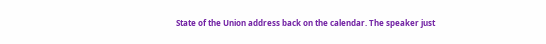State of the Union address back on the calendar. The speaker just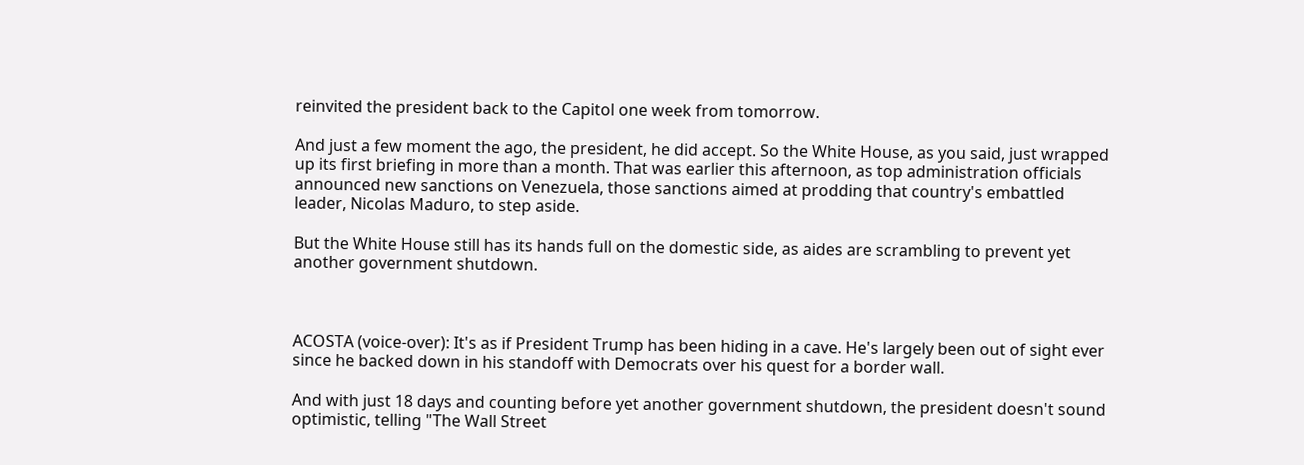reinvited the president back to the Capitol one week from tomorrow.

And just a few moment the ago, the president, he did accept. So the White House, as you said, just wrapped up its first briefing in more than a month. That was earlier this afternoon, as top administration officials announced new sanctions on Venezuela, those sanctions aimed at prodding that country's embattled leader, Nicolas Maduro, to step aside.

But the White House still has its hands full on the domestic side, as aides are scrambling to prevent yet another government shutdown.



ACOSTA (voice-over): It's as if President Trump has been hiding in a cave. He's largely been out of sight ever since he backed down in his standoff with Democrats over his quest for a border wall.

And with just 18 days and counting before yet another government shutdown, the president doesn't sound optimistic, telling "The Wall Street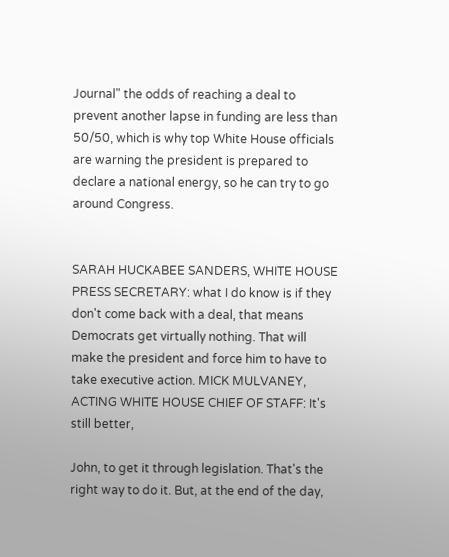Journal" the odds of reaching a deal to prevent another lapse in funding are less than 50/50, which is why top White House officials are warning the president is prepared to declare a national energy, so he can try to go around Congress.


SARAH HUCKABEE SANDERS, WHITE HOUSE PRESS SECRETARY: what I do know is if they don't come back with a deal, that means Democrats get virtually nothing. That will make the president and force him to have to take executive action. MICK MULVANEY, ACTING WHITE HOUSE CHIEF OF STAFF: It's still better,

John, to get it through legislation. That's the right way to do it. But, at the end of the day,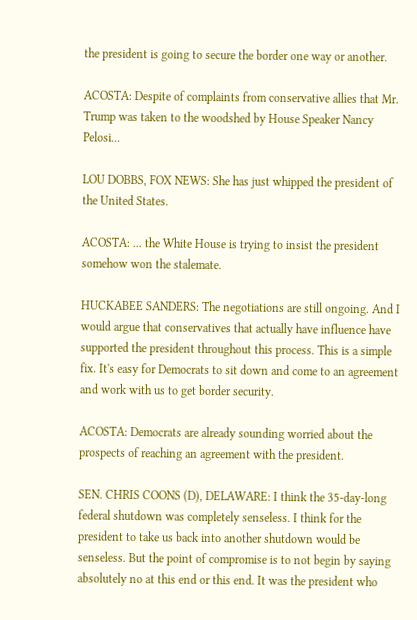the president is going to secure the border one way or another.

ACOSTA: Despite of complaints from conservative allies that Mr. Trump was taken to the woodshed by House Speaker Nancy Pelosi...

LOU DOBBS, FOX NEWS: She has just whipped the president of the United States.

ACOSTA: ... the White House is trying to insist the president somehow won the stalemate.

HUCKABEE SANDERS: The negotiations are still ongoing. And I would argue that conservatives that actually have influence have supported the president throughout this process. This is a simple fix. It's easy for Democrats to sit down and come to an agreement and work with us to get border security.

ACOSTA: Democrats are already sounding worried about the prospects of reaching an agreement with the president.

SEN. CHRIS COONS (D), DELAWARE: I think the 35-day-long federal shutdown was completely senseless. I think for the president to take us back into another shutdown would be senseless. But the point of compromise is to not begin by saying absolutely no at this end or this end. It was the president who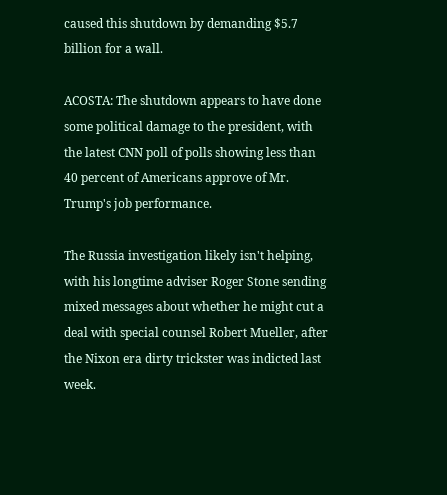caused this shutdown by demanding $5.7 billion for a wall.

ACOSTA: The shutdown appears to have done some political damage to the president, with the latest CNN poll of polls showing less than 40 percent of Americans approve of Mr. Trump's job performance.

The Russia investigation likely isn't helping, with his longtime adviser Roger Stone sending mixed messages about whether he might cut a deal with special counsel Robert Mueller, after the Nixon era dirty trickster was indicted last week.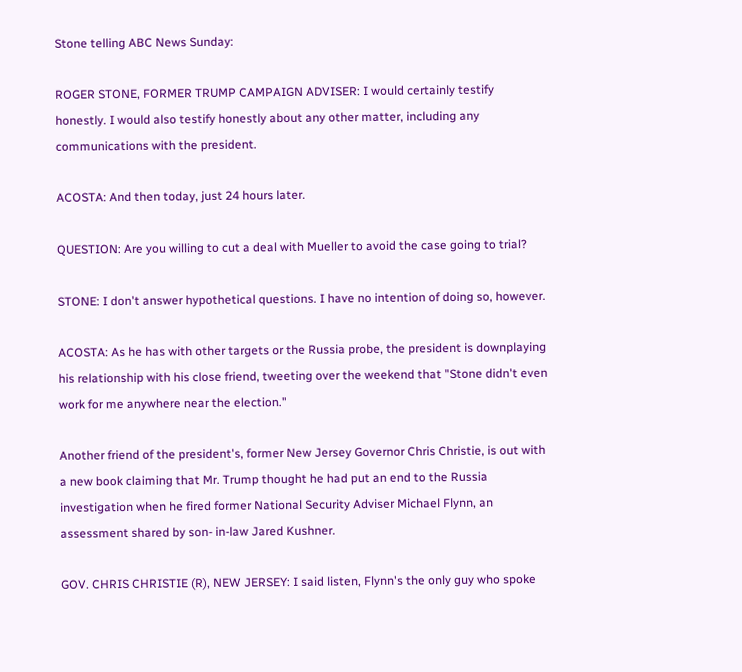Stone telling ABC News Sunday:

ROGER STONE, FORMER TRUMP CAMPAIGN ADVISER: I would certainly testify honestly. I would also testify honestly about any other matter, including any communications with the president.

ACOSTA: And then today, just 24 hours later.

QUESTION: Are you willing to cut a deal with Mueller to avoid the case going to trial?

STONE: I don't answer hypothetical questions. I have no intention of doing so, however.

ACOSTA: As he has with other targets or the Russia probe, the president is downplaying his relationship with his close friend, tweeting over the weekend that "Stone didn't even work for me anywhere near the election."

Another friend of the president's, former New Jersey Governor Chris Christie, is out with a new book claiming that Mr. Trump thought he had put an end to the Russia investigation when he fired former National Security Adviser Michael Flynn, an assessment shared by son- in-law Jared Kushner.

GOV. CHRIS CHRISTIE (R), NEW JERSEY: I said listen, Flynn's the only guy who spoke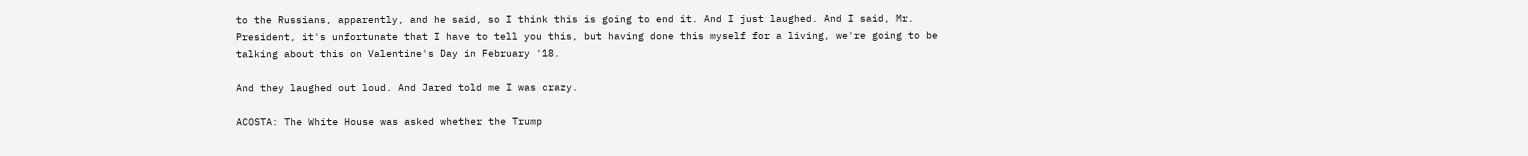to the Russians, apparently, and he said, so I think this is going to end it. And I just laughed. And I said, Mr. President, it's unfortunate that I have to tell you this, but having done this myself for a living, we're going to be talking about this on Valentine's Day in February '18.

And they laughed out loud. And Jared told me I was crazy.

ACOSTA: The White House was asked whether the Trump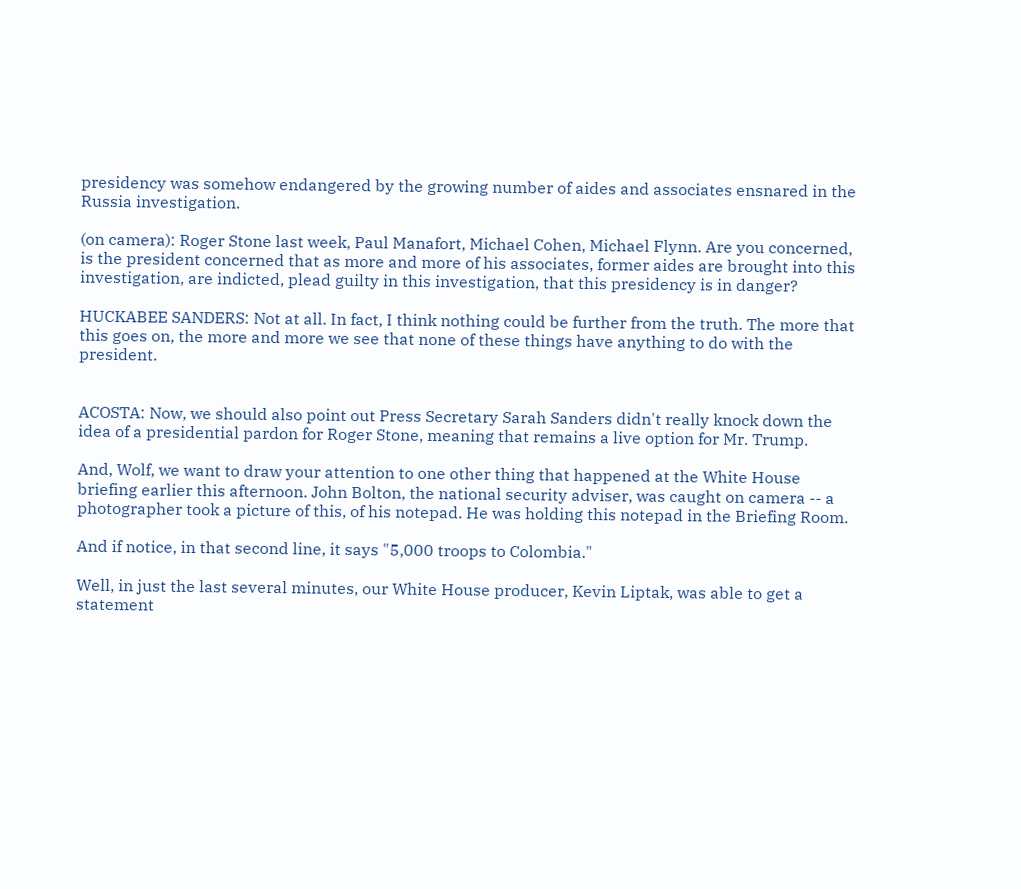presidency was somehow endangered by the growing number of aides and associates ensnared in the Russia investigation.

(on camera): Roger Stone last week, Paul Manafort, Michael Cohen, Michael Flynn. Are you concerned, is the president concerned that as more and more of his associates, former aides are brought into this investigation, are indicted, plead guilty in this investigation, that this presidency is in danger?

HUCKABEE SANDERS: Not at all. In fact, I think nothing could be further from the truth. The more that this goes on, the more and more we see that none of these things have anything to do with the president.


ACOSTA: Now, we should also point out Press Secretary Sarah Sanders didn't really knock down the idea of a presidential pardon for Roger Stone, meaning that remains a live option for Mr. Trump.

And, Wolf, we want to draw your attention to one other thing that happened at the White House briefing earlier this afternoon. John Bolton, the national security adviser, was caught on camera -- a photographer took a picture of this, of his notepad. He was holding this notepad in the Briefing Room.

And if notice, in that second line, it says "5,000 troops to Colombia."

Well, in just the last several minutes, our White House producer, Kevin Liptak, was able to get a statement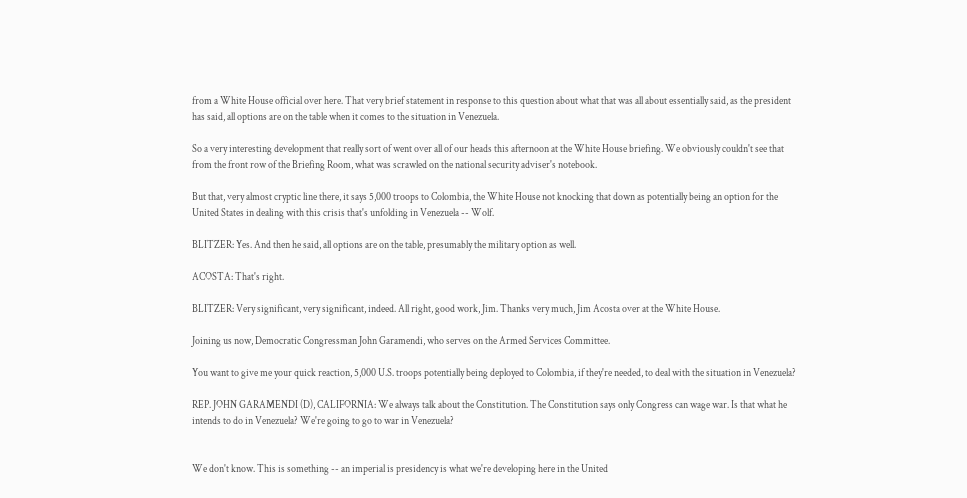from a White House official over here. That very brief statement in response to this question about what that was all about essentially said, as the president has said, all options are on the table when it comes to the situation in Venezuela.

So a very interesting development that really sort of went over all of our heads this afternoon at the White House briefing. We obviously couldn't see that from the front row of the Briefing Room, what was scrawled on the national security adviser's notebook.

But that, very almost cryptic line there, it says 5,000 troops to Colombia, the White House not knocking that down as potentially being an option for the United States in dealing with this crisis that's unfolding in Venezuela -- Wolf.

BLITZER: Yes. And then he said, all options are on the table, presumably the military option as well.

ACOSTA: That's right.

BLITZER: Very significant, very significant, indeed. All right, good work, Jim. Thanks very much, Jim Acosta over at the White House.

Joining us now, Democratic Congressman John Garamendi, who serves on the Armed Services Committee.

You want to give me your quick reaction, 5,000 U.S. troops potentially being deployed to Colombia, if they're needed, to deal with the situation in Venezuela?

REP. JOHN GARAMENDI (D), CALIFORNIA: We always talk about the Constitution. The Constitution says only Congress can wage war. Is that what he intends to do in Venezuela? We're going to go to war in Venezuela?


We don't know. This is something -- an imperial is presidency is what we're developing here in the United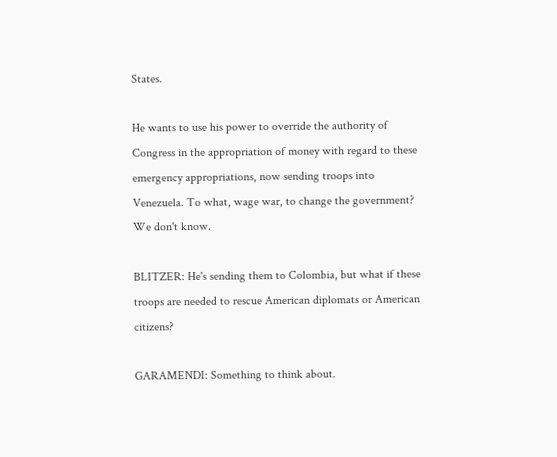States.

He wants to use his power to override the authority of Congress in the appropriation of money with regard to these emergency appropriations, now sending troops into Venezuela. To what, wage war, to change the government? We don't know.

BLITZER: He's sending them to Colombia, but what if these troops are needed to rescue American diplomats or American citizens?

GARAMENDI: Something to think about.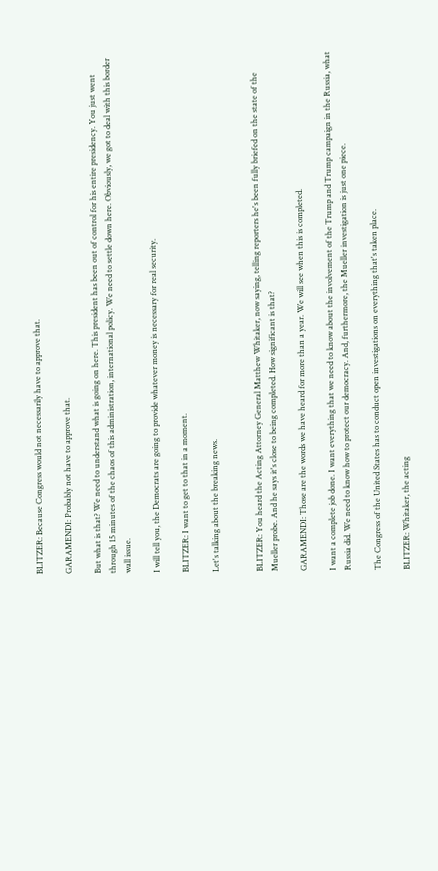BLITZER: Because Congress would not necessarily have to approve that.

GARAMENDI: Probably not have to approve that.

But what is that? We need to understand what is going on here. This president has been out of control for his entire presidency. You just went through 15 minutes of the chaos of this administration, international policy. We need to settle down here. Obviously, we got to deal with this border wall issue.

I will tell you, the Democrats are going to provide whatever money is necessary for real security.

BLITZER: I want to get to that in a moment.

Let's talking about the breaking news.


BLITZER: You heard the Acting Attorney General Matthew Whitaker, now saying, telling reporters he's been fully briefed on the state of the Mueller probe. And he says it's close to being completed. How significant is that?

GARAMENDI: Those are the words we have heard for more than a year. We will see when this is completed.

I want a complete job done. I want everything that we need to know about the involvement of the Trump and Trump campaign in the Russia, what Russia did. We need to know how to protect our democracy. And, furthermore, the Mueller investigation is just one piece.

The Congress of the United States has to conduct open investigations on everything that's taken place.

BLITZER: Whitaker, the acting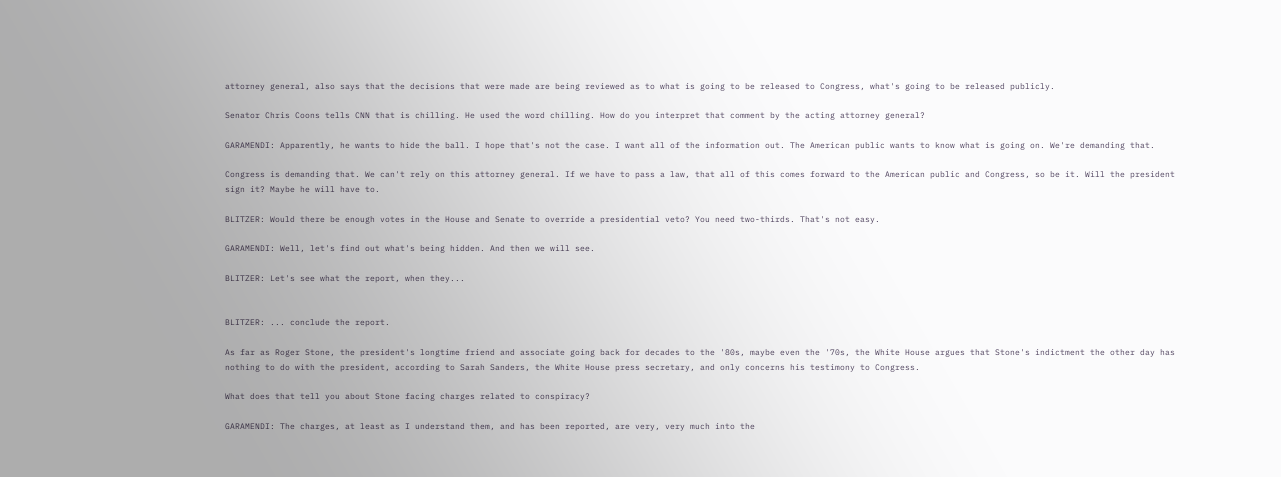attorney general, also says that the decisions that were made are being reviewed as to what is going to be released to Congress, what's going to be released publicly.

Senator Chris Coons tells CNN that is chilling. He used the word chilling. How do you interpret that comment by the acting attorney general?

GARAMENDI: Apparently, he wants to hide the ball. I hope that's not the case. I want all of the information out. The American public wants to know what is going on. We're demanding that.

Congress is demanding that. We can't rely on this attorney general. If we have to pass a law, that all of this comes forward to the American public and Congress, so be it. Will the president sign it? Maybe he will have to.

BLITZER: Would there be enough votes in the House and Senate to override a presidential veto? You need two-thirds. That's not easy.

GARAMENDI: Well, let's find out what's being hidden. And then we will see.

BLITZER: Let's see what the report, when they...


BLITZER: ... conclude the report.

As far as Roger Stone, the president's longtime friend and associate going back for decades to the '80s, maybe even the '70s, the White House argues that Stone's indictment the other day has nothing to do with the president, according to Sarah Sanders, the White House press secretary, and only concerns his testimony to Congress.

What does that tell you about Stone facing charges related to conspiracy?

GARAMENDI: The charges, at least as I understand them, and has been reported, are very, very much into the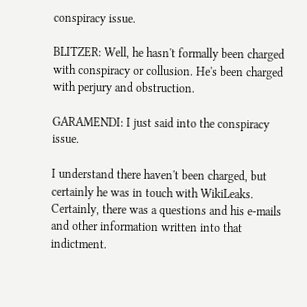conspiracy issue.

BLITZER: Well, he hasn't formally been charged with conspiracy or collusion. He's been charged with perjury and obstruction.

GARAMENDI: I just said into the conspiracy issue.

I understand there haven't been charged, but certainly he was in touch with WikiLeaks. Certainly, there was a questions and his e-mails and other information written into that indictment.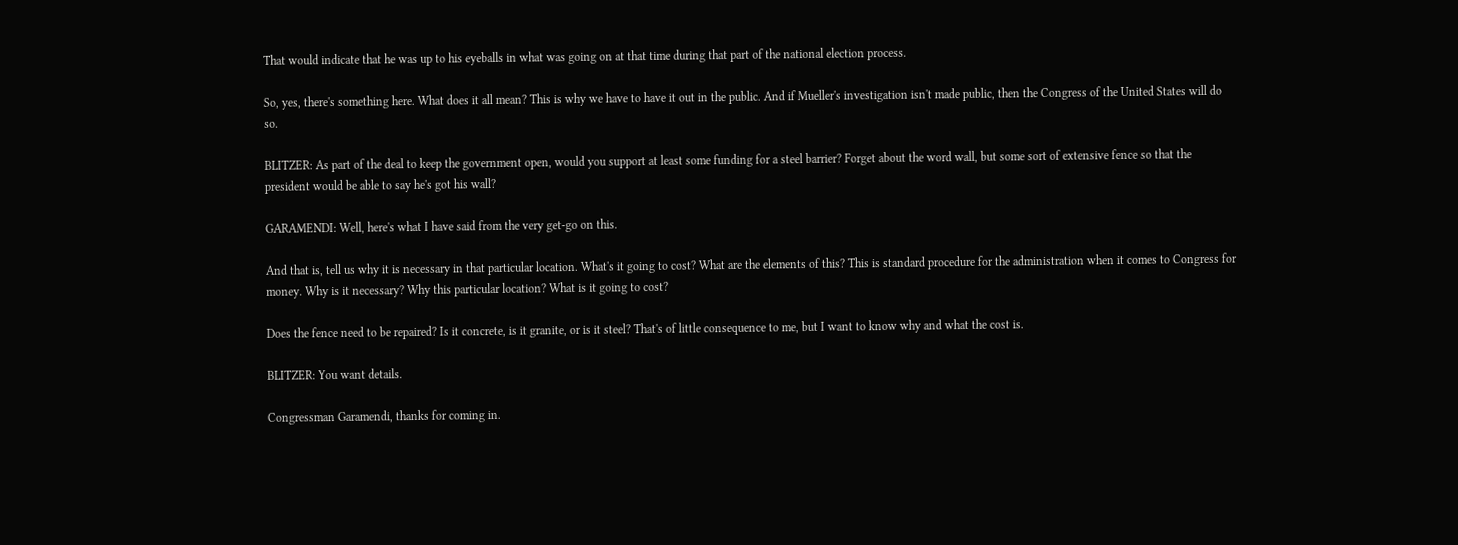That would indicate that he was up to his eyeballs in what was going on at that time during that part of the national election process.

So, yes, there's something here. What does it all mean? This is why we have to have it out in the public. And if Mueller's investigation isn't made public, then the Congress of the United States will do so.

BLITZER: As part of the deal to keep the government open, would you support at least some funding for a steel barrier? Forget about the word wall, but some sort of extensive fence so that the president would be able to say he's got his wall?

GARAMENDI: Well, here's what I have said from the very get-go on this.

And that is, tell us why it is necessary in that particular location. What's it going to cost? What are the elements of this? This is standard procedure for the administration when it comes to Congress for money. Why is it necessary? Why this particular location? What is it going to cost?

Does the fence need to be repaired? Is it concrete, is it granite, or is it steel? That's of little consequence to me, but I want to know why and what the cost is.

BLITZER: You want details.

Congressman Garamendi, thanks for coming in.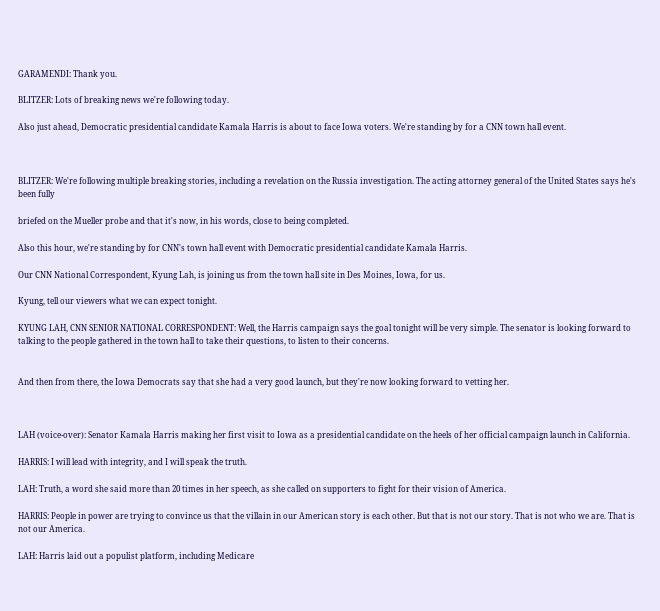GARAMENDI: Thank you.

BLITZER: Lots of breaking news we're following today.

Also just ahead, Democratic presidential candidate Kamala Harris is about to face Iowa voters. We're standing by for a CNN town hall event.



BLITZER: We're following multiple breaking stories, including a revelation on the Russia investigation. The acting attorney general of the United States says he's been fully

briefed on the Mueller probe and that it's now, in his words, close to being completed.

Also this hour, we're standing by for CNN's town hall event with Democratic presidential candidate Kamala Harris.

Our CNN National Correspondent, Kyung Lah, is joining us from the town hall site in Des Moines, Iowa, for us.

Kyung, tell our viewers what we can expect tonight.

KYUNG LAH, CNN SENIOR NATIONAL CORRESPONDENT: Well, the Harris campaign says the goal tonight will be very simple. The senator is looking forward to talking to the people gathered in the town hall to take their questions, to listen to their concerns.


And then from there, the Iowa Democrats say that she had a very good launch, but they're now looking forward to vetting her.



LAH (voice-over): Senator Kamala Harris making her first visit to Iowa as a presidential candidate on the heels of her official campaign launch in California.

HARRIS: I will lead with integrity, and I will speak the truth.

LAH: Truth, a word she said more than 20 times in her speech, as she called on supporters to fight for their vision of America.

HARRIS: People in power are trying to convince us that the villain in our American story is each other. But that is not our story. That is not who we are. That is not our America.

LAH: Harris laid out a populist platform, including Medicare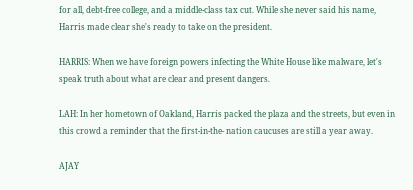for all, debt-free college, and a middle-class tax cut. While she never said his name, Harris made clear she's ready to take on the president.

HARRIS: When we have foreign powers infecting the White House like malware, let's speak truth about what are clear and present dangers.

LAH: In her hometown of Oakland, Harris packed the plaza and the streets, but even in this crowd a reminder that the first-in-the- nation caucuses are still a year away.

AJAY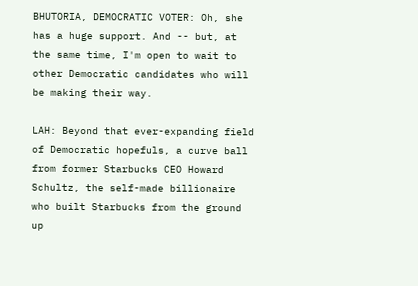BHUTORIA, DEMOCRATIC VOTER: Oh, she has a huge support. And -- but, at the same time, I'm open to wait to other Democratic candidates who will be making their way.

LAH: Beyond that ever-expanding field of Democratic hopefuls, a curve ball from former Starbucks CEO Howard Schultz, the self-made billionaire who built Starbucks from the ground up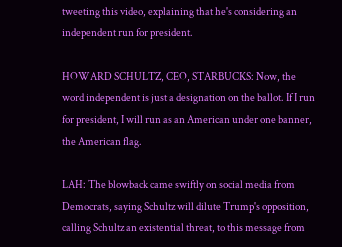tweeting this video, explaining that he's considering an independent run for president.

HOWARD SCHULTZ, CEO, STARBUCKS: Now, the word independent is just a designation on the ballot. If I run for president, I will run as an American under one banner, the American flag.

LAH: The blowback came swiftly on social media from Democrats, saying Schultz will dilute Trump's opposition, calling Schultz an existential threat, to this message from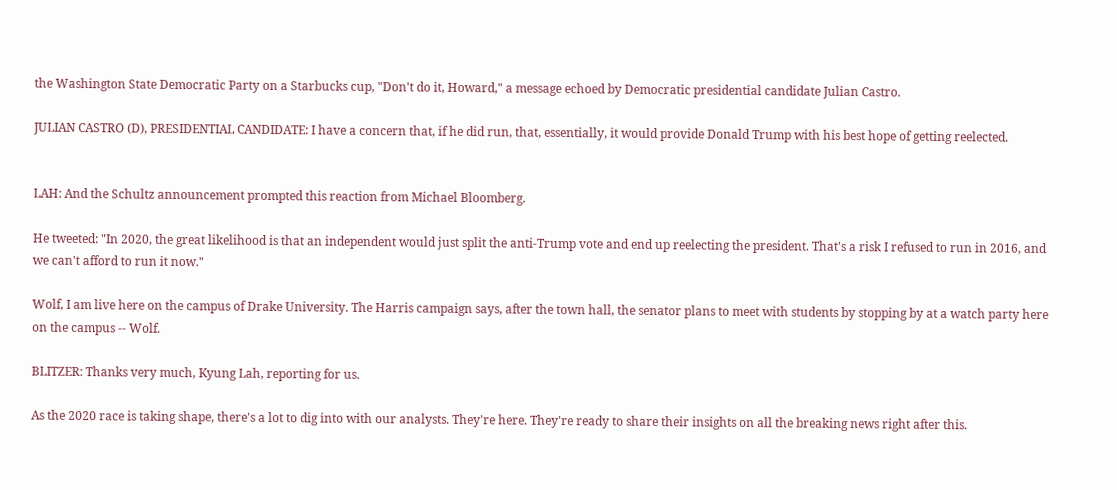the Washington State Democratic Party on a Starbucks cup, "Don't do it, Howard," a message echoed by Democratic presidential candidate Julian Castro.

JULIAN CASTRO (D), PRESIDENTIAL CANDIDATE: I have a concern that, if he did run, that, essentially, it would provide Donald Trump with his best hope of getting reelected.


LAH: And the Schultz announcement prompted this reaction from Michael Bloomberg.

He tweeted: "In 2020, the great likelihood is that an independent would just split the anti-Trump vote and end up reelecting the president. That's a risk I refused to run in 2016, and we can't afford to run it now."

Wolf, I am live here on the campus of Drake University. The Harris campaign says, after the town hall, the senator plans to meet with students by stopping by at a watch party here on the campus -- Wolf.

BLITZER: Thanks very much, Kyung Lah, reporting for us.

As the 2020 race is taking shape, there's a lot to dig into with our analysts. They're here. They're ready to share their insights on all the breaking news right after this.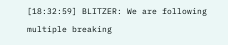[18:32:59] BLITZER: We are following multiple breaking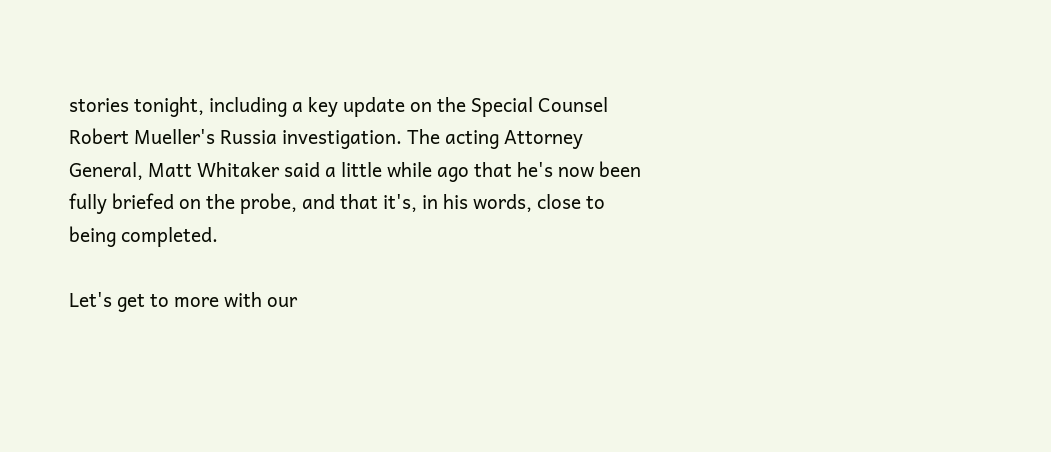stories tonight, including a key update on the Special Counsel Robert Mueller's Russia investigation. The acting Attorney General, Matt Whitaker said a little while ago that he's now been fully briefed on the probe, and that it's, in his words, close to being completed.

Let's get to more with our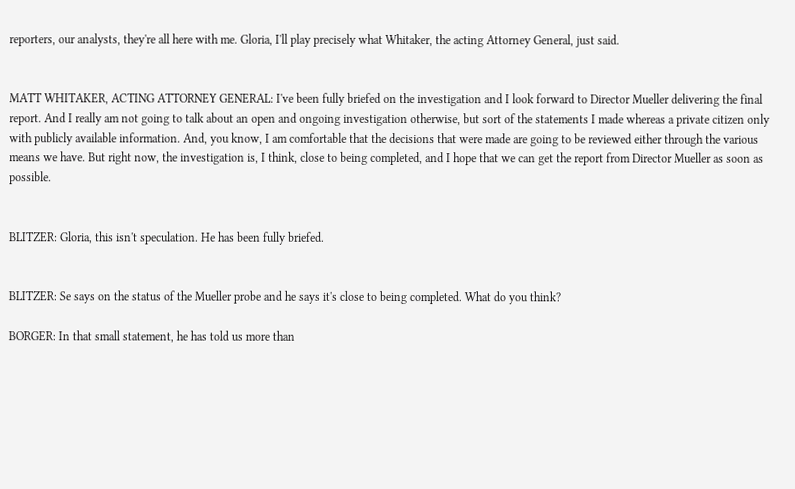reporters, our analysts, they're all here with me. Gloria, I'll play precisely what Whitaker, the acting Attorney General, just said.


MATT WHITAKER, ACTING ATTORNEY GENERAL: I've been fully briefed on the investigation and I look forward to Director Mueller delivering the final report. And I really am not going to talk about an open and ongoing investigation otherwise, but sort of the statements I made whereas a private citizen only with publicly available information. And, you know, I am comfortable that the decisions that were made are going to be reviewed either through the various means we have. But right now, the investigation is, I think, close to being completed, and I hope that we can get the report from Director Mueller as soon as possible.


BLITZER: Gloria, this isn't speculation. He has been fully briefed.


BLITZER: Se says on the status of the Mueller probe and he says it's close to being completed. What do you think?

BORGER: In that small statement, he has told us more than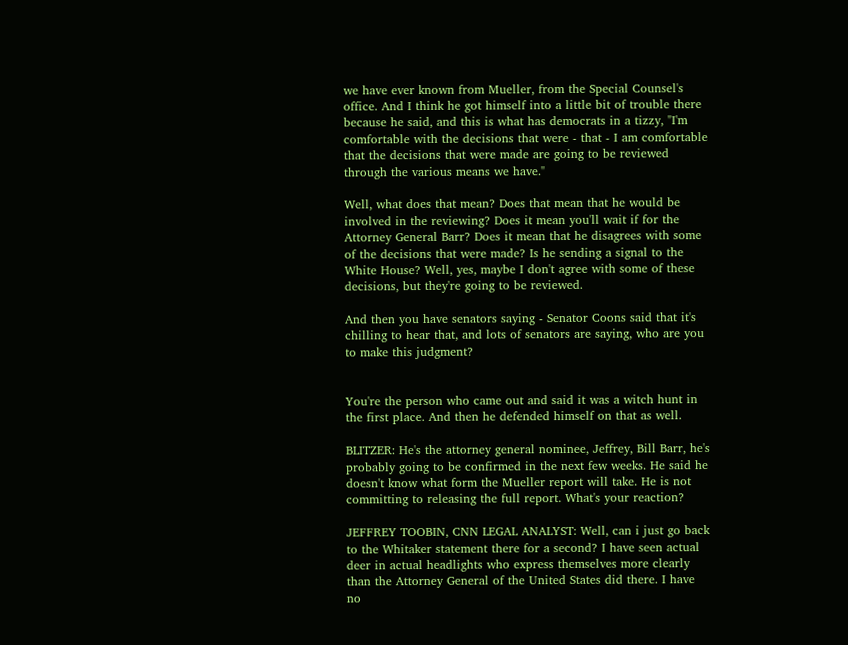we have ever known from Mueller, from the Special Counsel's office. And I think he got himself into a little bit of trouble there because he said, and this is what has democrats in a tizzy, "I'm comfortable with the decisions that were - that - I am comfortable that the decisions that were made are going to be reviewed through the various means we have."

Well, what does that mean? Does that mean that he would be involved in the reviewing? Does it mean you'll wait if for the Attorney General Barr? Does it mean that he disagrees with some of the decisions that were made? Is he sending a signal to the White House? Well, yes, maybe I don't agree with some of these decisions, but they're going to be reviewed.

And then you have senators saying - Senator Coons said that it's chilling to hear that, and lots of senators are saying, who are you to make this judgment?


You're the person who came out and said it was a witch hunt in the first place. And then he defended himself on that as well.

BLITZER: He's the attorney general nominee, Jeffrey, Bill Barr, he's probably going to be confirmed in the next few weeks. He said he doesn't know what form the Mueller report will take. He is not committing to releasing the full report. What's your reaction?

JEFFREY TOOBIN, CNN LEGAL ANALYST: Well, can i just go back to the Whitaker statement there for a second? I have seen actual deer in actual headlights who express themselves more clearly than the Attorney General of the United States did there. I have no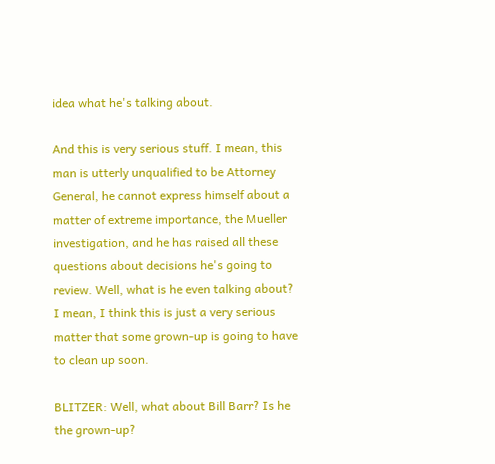idea what he's talking about.

And this is very serious stuff. I mean, this man is utterly unqualified to be Attorney General, he cannot express himself about a matter of extreme importance, the Mueller investigation, and he has raised all these questions about decisions he's going to review. Well, what is he even talking about? I mean, I think this is just a very serious matter that some grown-up is going to have to clean up soon.

BLITZER: Well, what about Bill Barr? Is he the grown-up?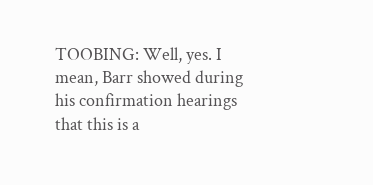TOOBING: Well, yes. I mean, Barr showed during his confirmation hearings that this is a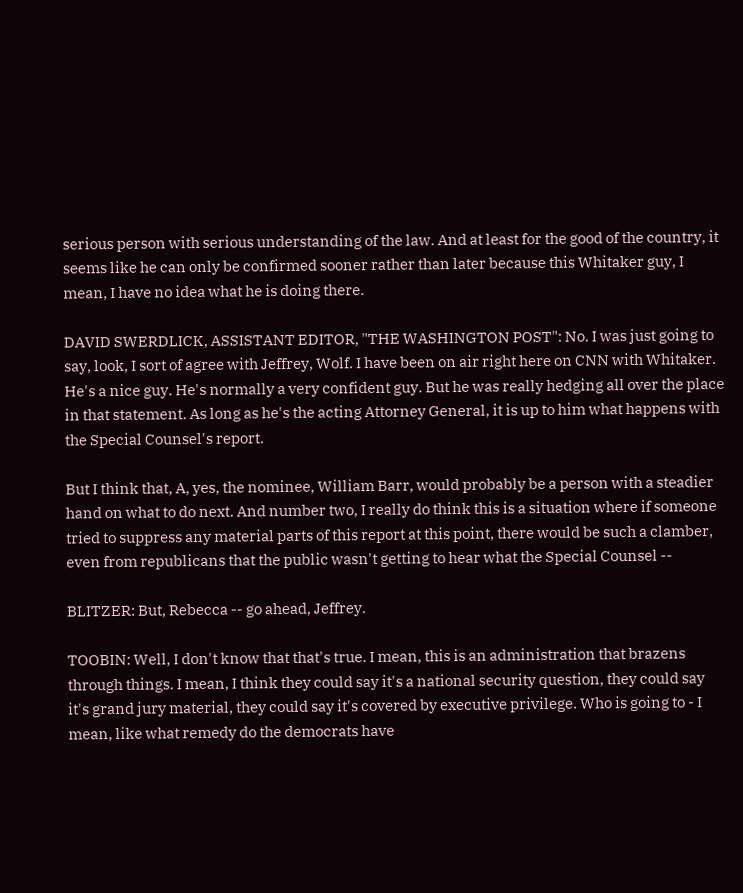serious person with serious understanding of the law. And at least for the good of the country, it seems like he can only be confirmed sooner rather than later because this Whitaker guy, I mean, I have no idea what he is doing there.

DAVID SWERDLICK, ASSISTANT EDITOR, "THE WASHINGTON POST": No. I was just going to say, look, I sort of agree with Jeffrey, Wolf. I have been on air right here on CNN with Whitaker. He's a nice guy. He's normally a very confident guy. But he was really hedging all over the place in that statement. As long as he's the acting Attorney General, it is up to him what happens with the Special Counsel's report.

But I think that, A, yes, the nominee, William Barr, would probably be a person with a steadier hand on what to do next. And number two, I really do think this is a situation where if someone tried to suppress any material parts of this report at this point, there would be such a clamber, even from republicans that the public wasn't getting to hear what the Special Counsel --

BLITZER: But, Rebecca -- go ahead, Jeffrey.

TOOBIN: Well, I don't know that that's true. I mean, this is an administration that brazens through things. I mean, I think they could say it's a national security question, they could say it's grand jury material, they could say it's covered by executive privilege. Who is going to - I mean, like what remedy do the democrats have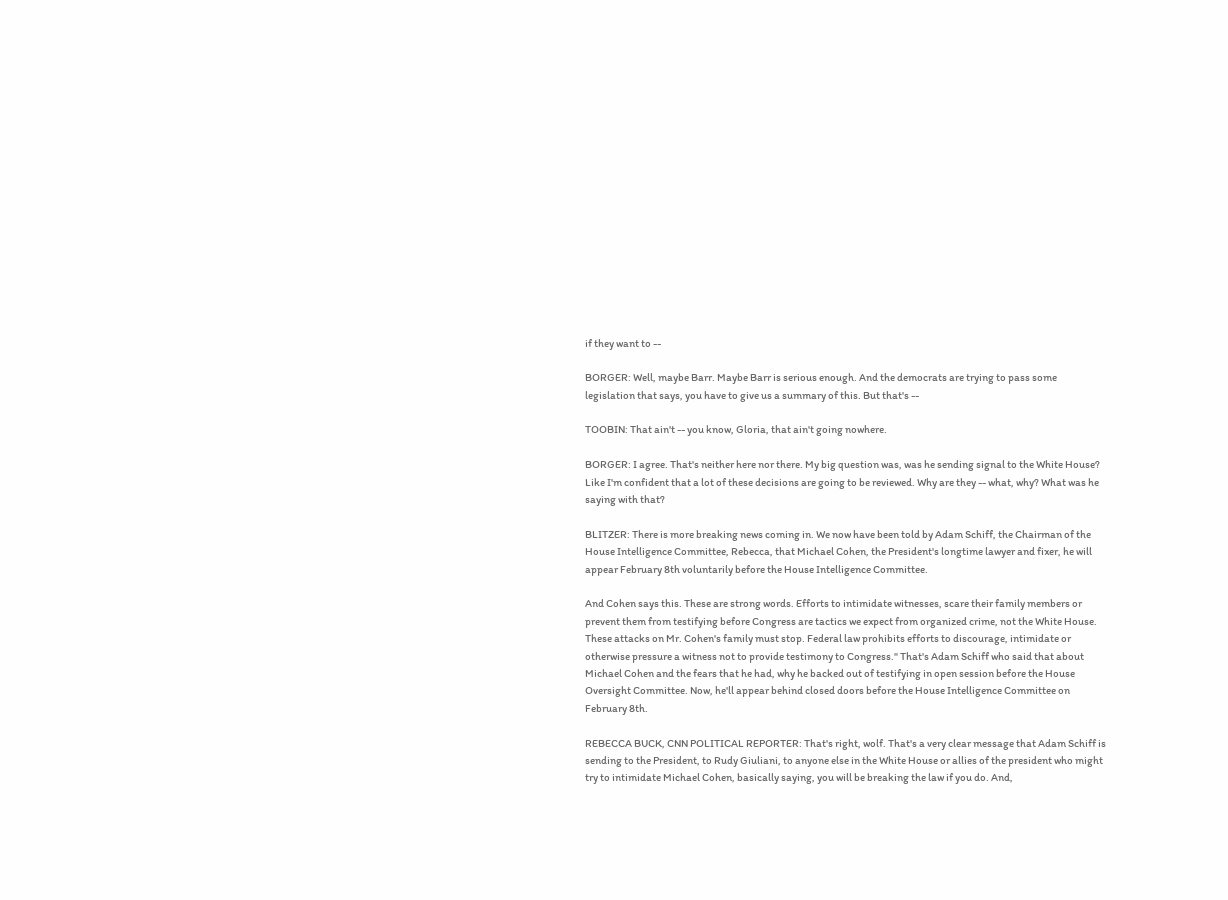if they want to --

BORGER: Well, maybe Barr. Maybe Barr is serious enough. And the democrats are trying to pass some legislation that says, you have to give us a summary of this. But that's --

TOOBIN: That ain't -- you know, Gloria, that ain't going nowhere.

BORGER: I agree. That's neither here nor there. My big question was, was he sending signal to the White House? Like I'm confident that a lot of these decisions are going to be reviewed. Why are they -- what, why? What was he saying with that?

BLITZER: There is more breaking news coming in. We now have been told by Adam Schiff, the Chairman of the House Intelligence Committee, Rebecca, that Michael Cohen, the President's longtime lawyer and fixer, he will appear February 8th voluntarily before the House Intelligence Committee.

And Cohen says this. These are strong words. Efforts to intimidate witnesses, scare their family members or prevent them from testifying before Congress are tactics we expect from organized crime, not the White House. These attacks on Mr. Cohen's family must stop. Federal law prohibits efforts to discourage, intimidate or otherwise pressure a witness not to provide testimony to Congress." That's Adam Schiff who said that about Michael Cohen and the fears that he had, why he backed out of testifying in open session before the House Oversight Committee. Now, he'll appear behind closed doors before the House Intelligence Committee on February 8th.

REBECCA BUCK, CNN POLITICAL REPORTER: That's right, wolf. That's a very clear message that Adam Schiff is sending to the President, to Rudy Giuliani, to anyone else in the White House or allies of the president who might try to intimidate Michael Cohen, basically saying, you will be breaking the law if you do. And,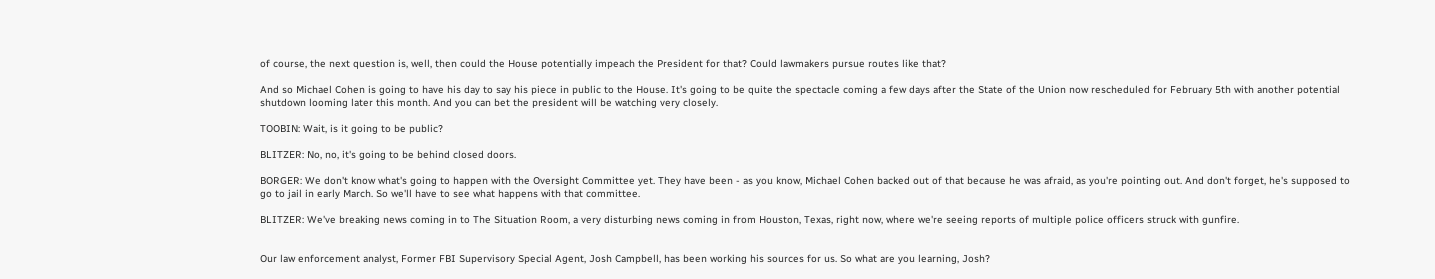of course, the next question is, well, then could the House potentially impeach the President for that? Could lawmakers pursue routes like that?

And so Michael Cohen is going to have his day to say his piece in public to the House. It's going to be quite the spectacle coming a few days after the State of the Union now rescheduled for February 5th with another potential shutdown looming later this month. And you can bet the president will be watching very closely.

TOOBIN: Wait, is it going to be public?

BLITZER: No, no, it's going to be behind closed doors.

BORGER: We don't know what's going to happen with the Oversight Committee yet. They have been - as you know, Michael Cohen backed out of that because he was afraid, as you're pointing out. And don't forget, he's supposed to go to jail in early March. So we'll have to see what happens with that committee.

BLITZER: We've breaking news coming in to The Situation Room, a very disturbing news coming in from Houston, Texas, right now, where we're seeing reports of multiple police officers struck with gunfire.


Our law enforcement analyst, Former FBI Supervisory Special Agent, Josh Campbell, has been working his sources for us. So what are you learning, Josh?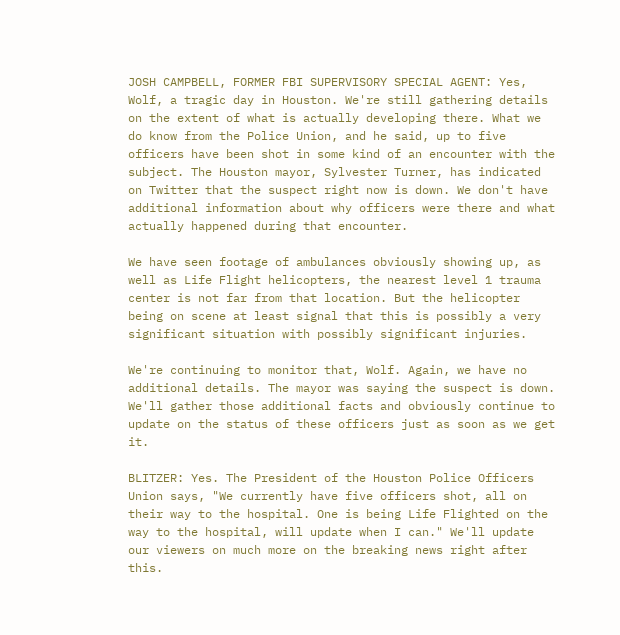JOSH CAMPBELL, FORMER FBI SUPERVISORY SPECIAL AGENT: Yes, Wolf, a tragic day in Houston. We're still gathering details on the extent of what is actually developing there. What we do know from the Police Union, and he said, up to five officers have been shot in some kind of an encounter with the subject. The Houston mayor, Sylvester Turner, has indicated on Twitter that the suspect right now is down. We don't have additional information about why officers were there and what actually happened during that encounter.

We have seen footage of ambulances obviously showing up, as well as Life Flight helicopters, the nearest level 1 trauma center is not far from that location. But the helicopter being on scene at least signal that this is possibly a very significant situation with possibly significant injuries.

We're continuing to monitor that, Wolf. Again, we have no additional details. The mayor was saying the suspect is down. We'll gather those additional facts and obviously continue to update on the status of these officers just as soon as we get it.

BLITZER: Yes. The President of the Houston Police Officers Union says, "We currently have five officers shot, all on their way to the hospital. One is being Life Flighted on the way to the hospital, will update when I can." We'll update our viewers on much more on the breaking news right after this.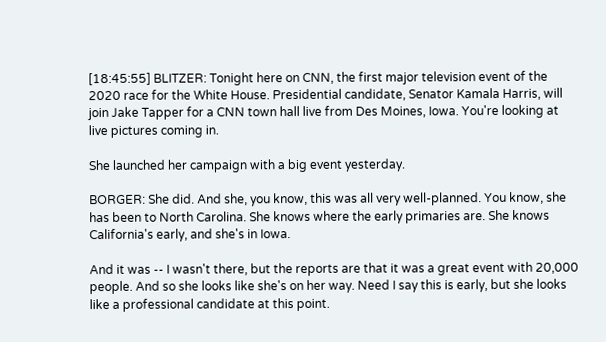[18:45:55] BLITZER: Tonight here on CNN, the first major television event of the 2020 race for the White House. Presidential candidate, Senator Kamala Harris, will join Jake Tapper for a CNN town hall live from Des Moines, Iowa. You're looking at live pictures coming in.

She launched her campaign with a big event yesterday.

BORGER: She did. And she, you know, this was all very well-planned. You know, she has been to North Carolina. She knows where the early primaries are. She knows California's early, and she's in Iowa.

And it was -- I wasn't there, but the reports are that it was a great event with 20,000 people. And so she looks like she's on her way. Need I say this is early, but she looks like a professional candidate at this point.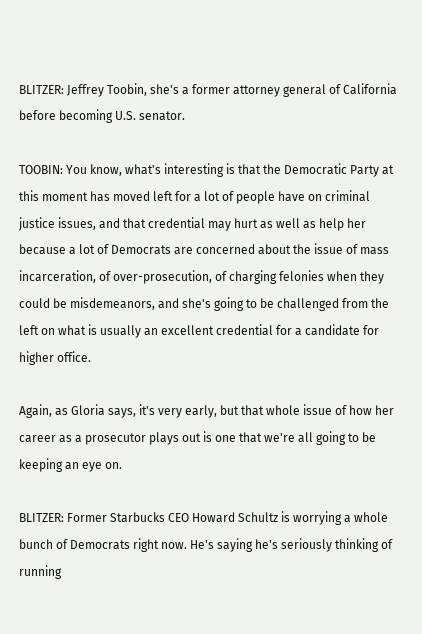BLITZER: Jeffrey Toobin, she's a former attorney general of California before becoming U.S. senator.

TOOBIN: You know, what's interesting is that the Democratic Party at this moment has moved left for a lot of people have on criminal justice issues, and that credential may hurt as well as help her because a lot of Democrats are concerned about the issue of mass incarceration, of over-prosecution, of charging felonies when they could be misdemeanors, and she's going to be challenged from the left on what is usually an excellent credential for a candidate for higher office.

Again, as Gloria says, it's very early, but that whole issue of how her career as a prosecutor plays out is one that we're all going to be keeping an eye on.

BLITZER: Former Starbucks CEO Howard Schultz is worrying a whole bunch of Democrats right now. He's saying he's seriously thinking of running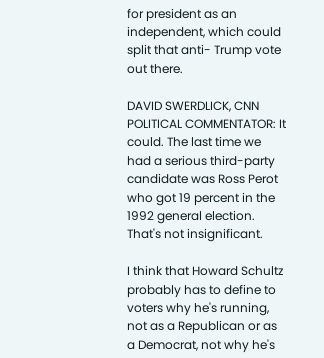for president as an independent, which could split that anti- Trump vote out there.

DAVID SWERDLICK, CNN POLITICAL COMMENTATOR: It could. The last time we had a serious third-party candidate was Ross Perot who got 19 percent in the 1992 general election. That's not insignificant.

I think that Howard Schultz probably has to define to voters why he's running, not as a Republican or as a Democrat, not why he's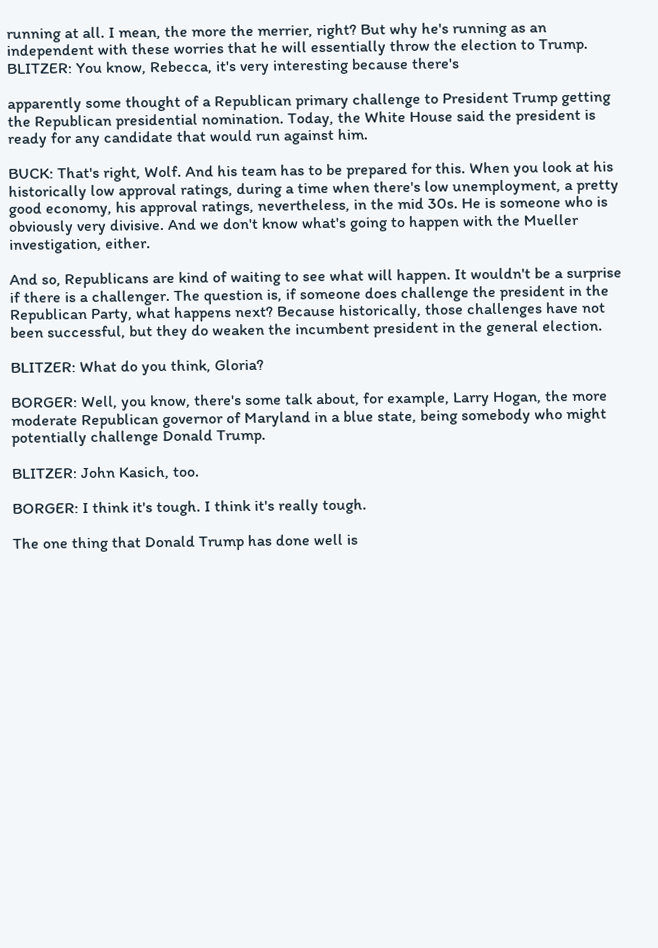running at all. I mean, the more the merrier, right? But why he's running as an independent with these worries that he will essentially throw the election to Trump. BLITZER: You know, Rebecca, it's very interesting because there's

apparently some thought of a Republican primary challenge to President Trump getting the Republican presidential nomination. Today, the White House said the president is ready for any candidate that would run against him.

BUCK: That's right, Wolf. And his team has to be prepared for this. When you look at his historically low approval ratings, during a time when there's low unemployment, a pretty good economy, his approval ratings, nevertheless, in the mid 30s. He is someone who is obviously very divisive. And we don't know what's going to happen with the Mueller investigation, either.

And so, Republicans are kind of waiting to see what will happen. It wouldn't be a surprise if there is a challenger. The question is, if someone does challenge the president in the Republican Party, what happens next? Because historically, those challenges have not been successful, but they do weaken the incumbent president in the general election.

BLITZER: What do you think, Gloria?

BORGER: Well, you know, there's some talk about, for example, Larry Hogan, the more moderate Republican governor of Maryland in a blue state, being somebody who might potentially challenge Donald Trump.

BLITZER: John Kasich, too.

BORGER: I think it's tough. I think it's really tough.

The one thing that Donald Trump has done well is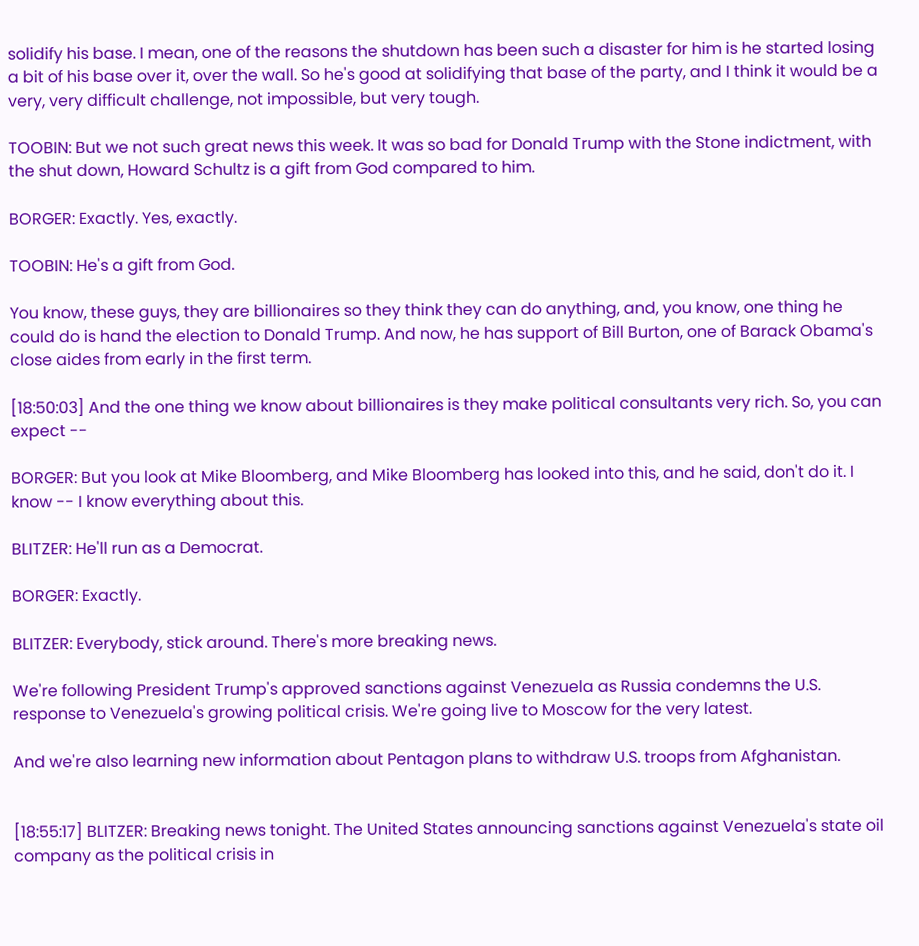solidify his base. I mean, one of the reasons the shutdown has been such a disaster for him is he started losing a bit of his base over it, over the wall. So he's good at solidifying that base of the party, and I think it would be a very, very difficult challenge, not impossible, but very tough.

TOOBIN: But we not such great news this week. It was so bad for Donald Trump with the Stone indictment, with the shut down, Howard Schultz is a gift from God compared to him.

BORGER: Exactly. Yes, exactly.

TOOBIN: He's a gift from God.

You know, these guys, they are billionaires so they think they can do anything, and, you know, one thing he could do is hand the election to Donald Trump. And now, he has support of Bill Burton, one of Barack Obama's close aides from early in the first term.

[18:50:03] And the one thing we know about billionaires is they make political consultants very rich. So, you can expect --

BORGER: But you look at Mike Bloomberg, and Mike Bloomberg has looked into this, and he said, don't do it. I know -- I know everything about this.

BLITZER: He'll run as a Democrat.

BORGER: Exactly.

BLITZER: Everybody, stick around. There's more breaking news.

We're following President Trump's approved sanctions against Venezuela as Russia condemns the U.S. response to Venezuela's growing political crisis. We're going live to Moscow for the very latest.

And we're also learning new information about Pentagon plans to withdraw U.S. troops from Afghanistan.


[18:55:17] BLITZER: Breaking news tonight. The United States announcing sanctions against Venezuela's state oil company as the political crisis in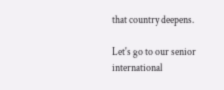that country deepens.

Let's go to our senior international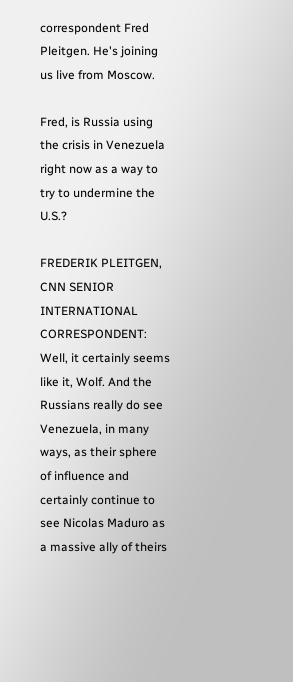correspondent Fred Pleitgen. He's joining us live from Moscow.

Fred, is Russia using the crisis in Venezuela right now as a way to try to undermine the U.S.?

FREDERIK PLEITGEN, CNN SENIOR INTERNATIONAL CORRESPONDENT: Well, it certainly seems like it, Wolf. And the Russians really do see Venezuela, in many ways, as their sphere of influence and certainly continue to see Nicolas Maduro as a massive ally of theirs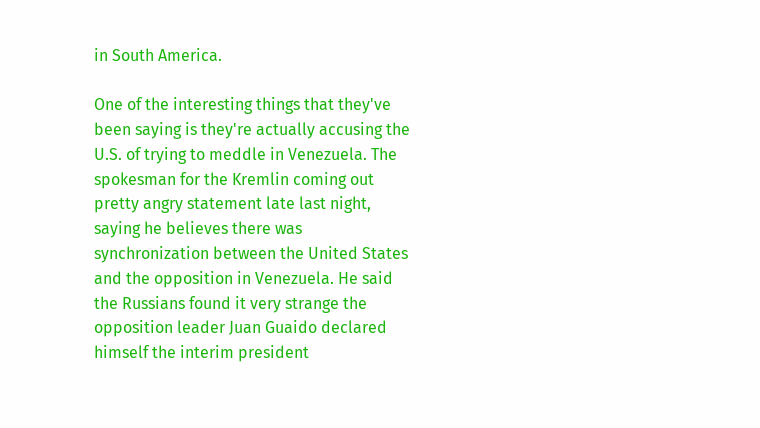in South America.

One of the interesting things that they've been saying is they're actually accusing the U.S. of trying to meddle in Venezuela. The spokesman for the Kremlin coming out pretty angry statement late last night, saying he believes there was synchronization between the United States and the opposition in Venezuela. He said the Russians found it very strange the opposition leader Juan Guaido declared himself the interim president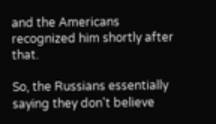and the Americans recognized him shortly after that.

So, the Russians essentially saying they don't believe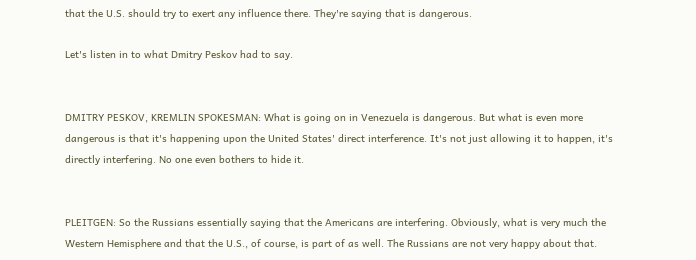that the U.S. should try to exert any influence there. They're saying that is dangerous.

Let's listen in to what Dmitry Peskov had to say.


DMITRY PESKOV, KREMLIN SPOKESMAN: What is going on in Venezuela is dangerous. But what is even more dangerous is that it's happening upon the United States' direct interference. It's not just allowing it to happen, it's directly interfering. No one even bothers to hide it.


PLEITGEN: So the Russians essentially saying that the Americans are interfering. Obviously, what is very much the Western Hemisphere and that the U.S., of course, is part of as well. The Russians are not very happy about that.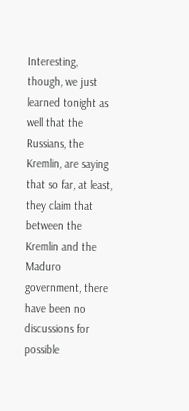Interesting, though, we just learned tonight as well that the Russians, the Kremlin, are saying that so far, at least, they claim that between the Kremlin and the Maduro government, there have been no discussions for possible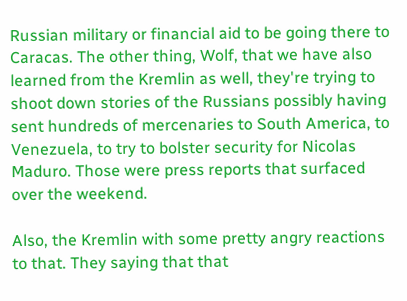Russian military or financial aid to be going there to Caracas. The other thing, Wolf, that we have also learned from the Kremlin as well, they're trying to shoot down stories of the Russians possibly having sent hundreds of mercenaries to South America, to Venezuela, to try to bolster security for Nicolas Maduro. Those were press reports that surfaced over the weekend.

Also, the Kremlin with some pretty angry reactions to that. They saying that that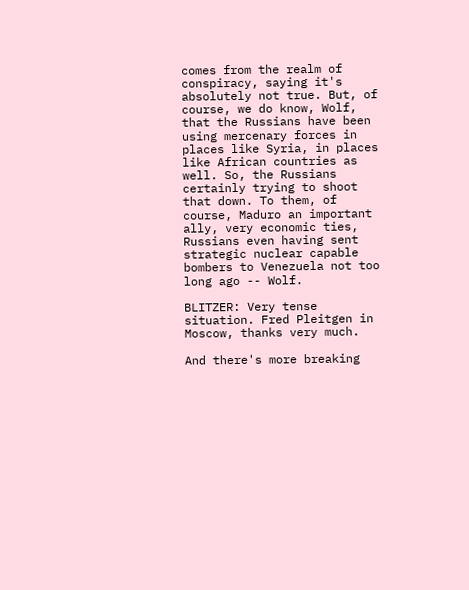comes from the realm of conspiracy, saying it's absolutely not true. But, of course, we do know, Wolf, that the Russians have been using mercenary forces in places like Syria, in places like African countries as well. So, the Russians certainly trying to shoot that down. To them, of course, Maduro an important ally, very economic ties, Russians even having sent strategic nuclear capable bombers to Venezuela not too long ago -- Wolf.

BLITZER: Very tense situation. Fred Pleitgen in Moscow, thanks very much.

And there's more breaking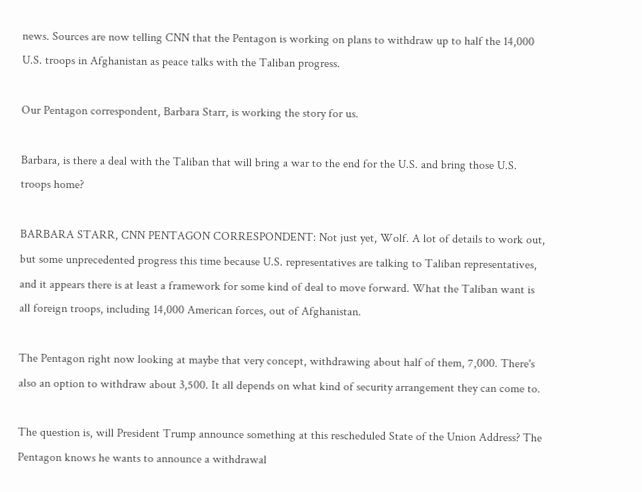news. Sources are now telling CNN that the Pentagon is working on plans to withdraw up to half the 14,000 U.S. troops in Afghanistan as peace talks with the Taliban progress.

Our Pentagon correspondent, Barbara Starr, is working the story for us.

Barbara, is there a deal with the Taliban that will bring a war to the end for the U.S. and bring those U.S. troops home?

BARBARA STARR, CNN PENTAGON CORRESPONDENT: Not just yet, Wolf. A lot of details to work out, but some unprecedented progress this time because U.S. representatives are talking to Taliban representatives, and it appears there is at least a framework for some kind of deal to move forward. What the Taliban want is all foreign troops, including 14,000 American forces, out of Afghanistan.

The Pentagon right now looking at maybe that very concept, withdrawing about half of them, 7,000. There's also an option to withdraw about 3,500. It all depends on what kind of security arrangement they can come to.

The question is, will President Trump announce something at this rescheduled State of the Union Address? The Pentagon knows he wants to announce a withdrawal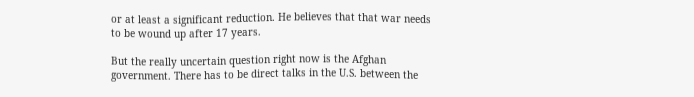or at least a significant reduction. He believes that that war needs to be wound up after 17 years.

But the really uncertain question right now is the Afghan government. There has to be direct talks in the U.S. between the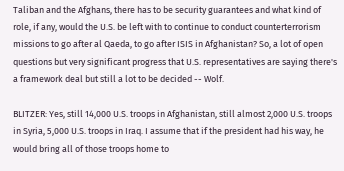Taliban and the Afghans, there has to be security guarantees and what kind of role, if any, would the U.S. be left with to continue to conduct counterterrorism missions to go after al Qaeda, to go after ISIS in Afghanistan? So, a lot of open questions but very significant progress that U.S. representatives are saying there's a framework deal but still a lot to be decided -- Wolf.

BLITZER: Yes, still 14,000 U.S. troops in Afghanistan, still almost 2,000 U.S. troops in Syria, 5,000 U.S. troops in Iraq. I assume that if the president had his way, he would bring all of those troops home to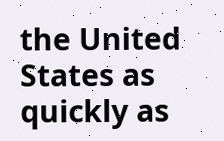the United States as quickly as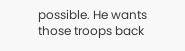possible. He wants those troops back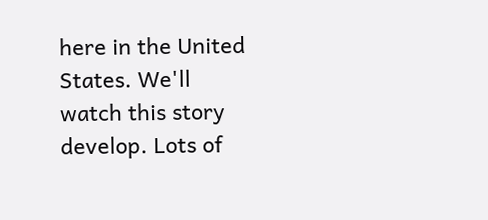here in the United States. We'll watch this story develop. Lots of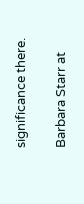significance there.

Barbara Starr at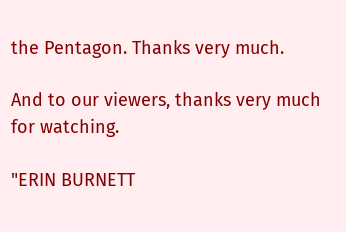the Pentagon. Thanks very much.

And to our viewers, thanks very much for watching.

"ERIN BURNETT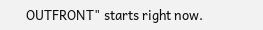OUTFRONT" starts right now.